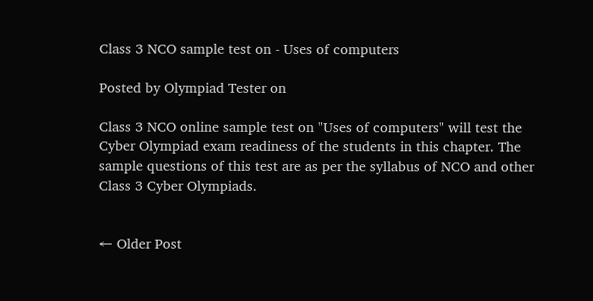Class 3 NCO sample test on - Uses of computers

Posted by Olympiad Tester on

Class 3 NCO online sample test on "Uses of computers" will test the Cyber Olympiad exam readiness of the students in this chapter. The sample questions of this test are as per the syllabus of NCO and other Class 3 Cyber Olympiads.


← Older Post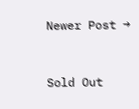Newer Post →



Sold Out